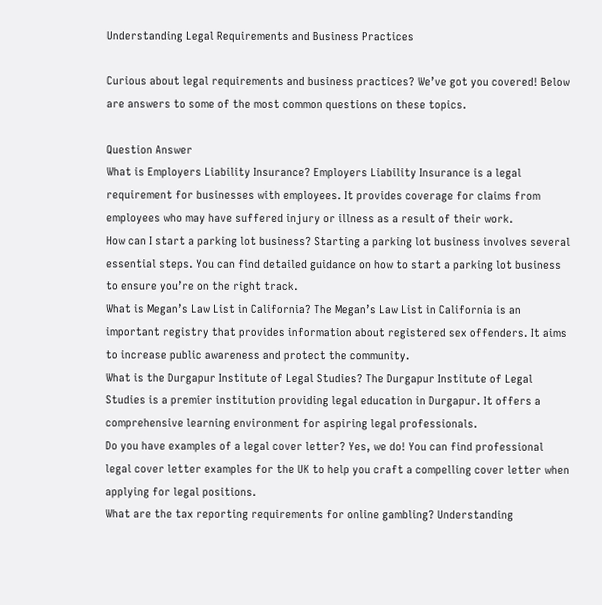Understanding Legal Requirements and Business Practices

Curious about legal requirements and business practices? We’ve got you covered! Below are answers to some of the most common questions on these topics.

Question Answer
What is Employers Liability Insurance? Employers Liability Insurance is a legal requirement for businesses with employees. It provides coverage for claims from employees who may have suffered injury or illness as a result of their work.
How can I start a parking lot business? Starting a parking lot business involves several essential steps. You can find detailed guidance on how to start a parking lot business to ensure you’re on the right track.
What is Megan’s Law List in California? The Megan’s Law List in California is an important registry that provides information about registered sex offenders. It aims to increase public awareness and protect the community.
What is the Durgapur Institute of Legal Studies? The Durgapur Institute of Legal Studies is a premier institution providing legal education in Durgapur. It offers a comprehensive learning environment for aspiring legal professionals.
Do you have examples of a legal cover letter? Yes, we do! You can find professional legal cover letter examples for the UK to help you craft a compelling cover letter when applying for legal positions.
What are the tax reporting requirements for online gambling? Understanding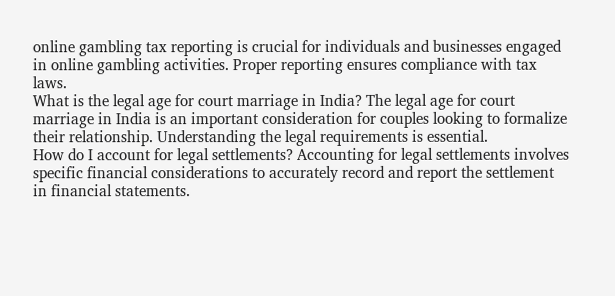online gambling tax reporting is crucial for individuals and businesses engaged in online gambling activities. Proper reporting ensures compliance with tax laws.
What is the legal age for court marriage in India? The legal age for court marriage in India is an important consideration for couples looking to formalize their relationship. Understanding the legal requirements is essential.
How do I account for legal settlements? Accounting for legal settlements involves specific financial considerations to accurately record and report the settlement in financial statements.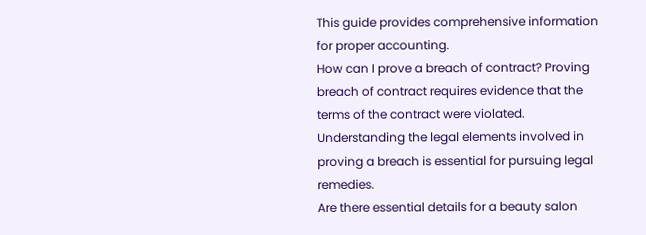This guide provides comprehensive information for proper accounting.
How can I prove a breach of contract? Proving breach of contract requires evidence that the terms of the contract were violated. Understanding the legal elements involved in proving a breach is essential for pursuing legal remedies.
Are there essential details for a beauty salon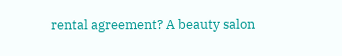rental agreement? A beauty salon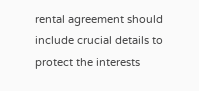rental agreement should include crucial details to protect the interests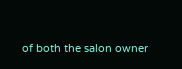of both the salon owner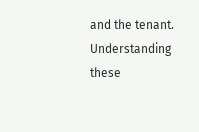and the tenant. Understanding these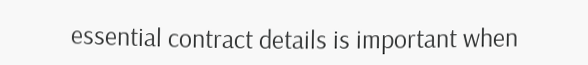essential contract details is important when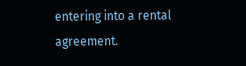entering into a rental agreement.